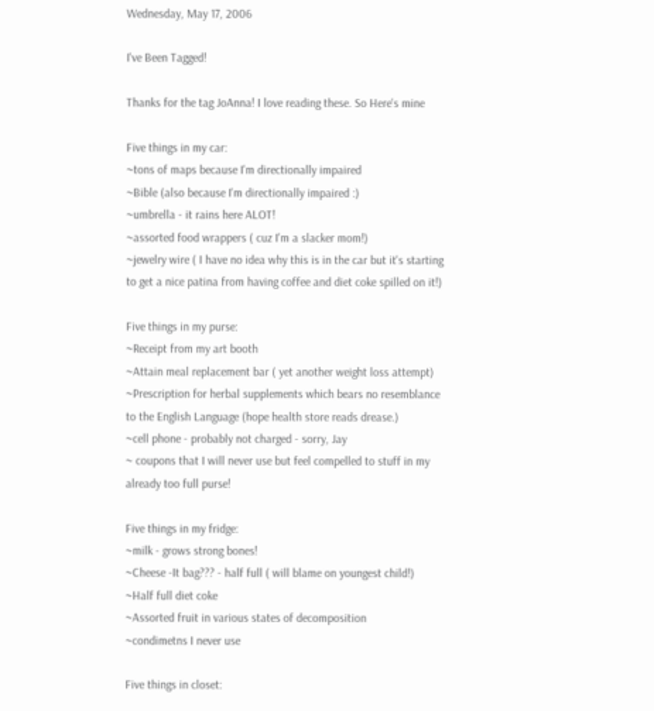Wednesday, May 17, 2006

I've Been Tagged!

Thanks for the tag JoAnna! I love reading these. So Here's mine

Five things in my car:
~tons of maps because I'm directionally impaired
~Bible (also because I'm directionally impaired :)
~umbrella - it rains here ALOT!
~assorted food wrappers ( cuz I'm a slacker mom!)
~jewelry wire ( I have no idea why this is in the car but it's starting to get a nice patina from having coffee and diet coke spilled on it!)

Five things in my purse:
~Receipt from my art booth
~Attain meal replacement bar ( yet another weight loss attempt)
~Prescription for herbal supplements which bears no resemblance to the English Language (hope health store reads drease.)
~cell phone - probably not charged - sorry, Jay
~ coupons that I will never use but feel compelled to stuff in my already too full purse!

Five things in my fridge:
~milk - grows strong bones!
~Cheese -It bag??? - half full ( will blame on youngest child!)
~Half full diet coke
~Assorted fruit in various states of decomposition
~condimetns I never use

Five things in closet: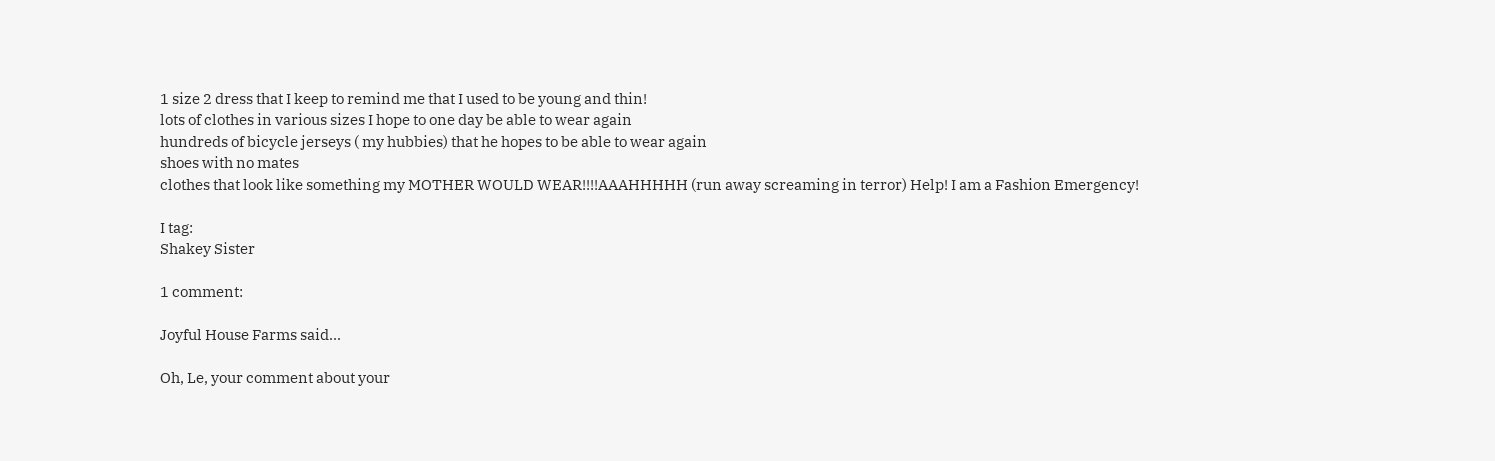1 size 2 dress that I keep to remind me that I used to be young and thin!
lots of clothes in various sizes I hope to one day be able to wear again
hundreds of bicycle jerseys ( my hubbies) that he hopes to be able to wear again
shoes with no mates
clothes that look like something my MOTHER WOULD WEAR!!!!AAAHHHHH (run away screaming in terror) Help! I am a Fashion Emergency!

I tag:
Shakey Sister

1 comment:

Joyful House Farms said...

Oh, Le, your comment about your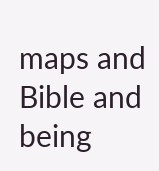maps and Bible and being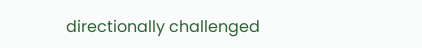directionally challenged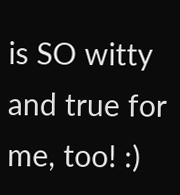is SO witty and true for me, too! :)